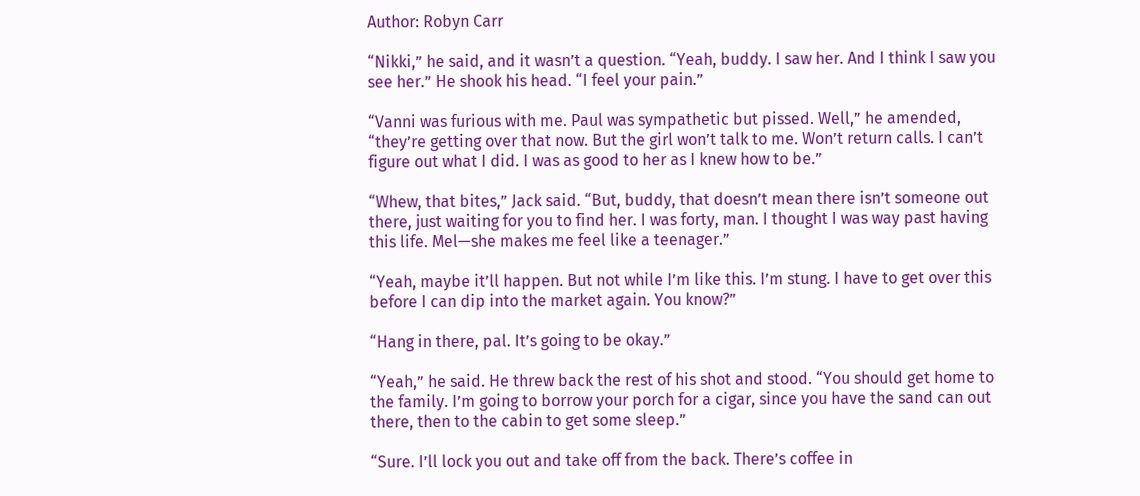Author: Robyn Carr

“Nikki,” he said, and it wasn’t a question. “Yeah, buddy. I saw her. And I think I saw you see her.” He shook his head. “I feel your pain.”

“Vanni was furious with me. Paul was sympathetic but pissed. Well,” he amended, “they’re getting over that now. But the girl won’t talk to me. Won’t return calls. I can’t figure out what I did. I was as good to her as I knew how to be.”

“Whew, that bites,” Jack said. “But, buddy, that doesn’t mean there isn’t someone out there, just waiting for you to find her. I was forty, man. I thought I was way past having this life. Mel—she makes me feel like a teenager.”

“Yeah, maybe it’ll happen. But not while I’m like this. I’m stung. I have to get over this before I can dip into the market again. You know?”

“Hang in there, pal. It’s going to be okay.”

“Yeah,” he said. He threw back the rest of his shot and stood. “You should get home to the family. I’m going to borrow your porch for a cigar, since you have the sand can out there, then to the cabin to get some sleep.”

“Sure. I’ll lock you out and take off from the back. There’s coffee in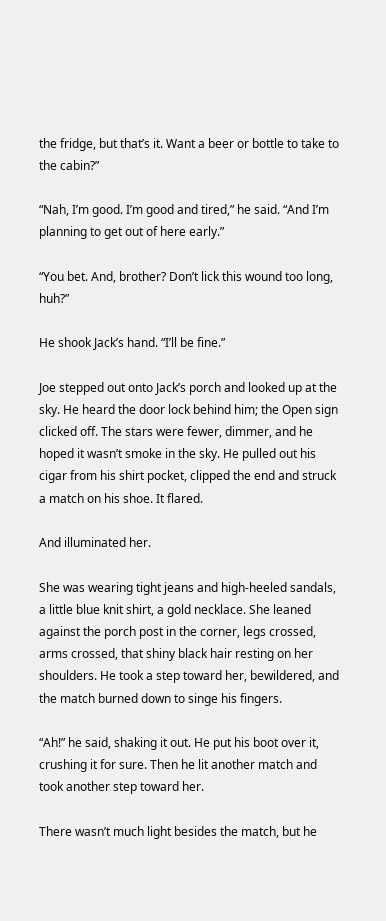the fridge, but that’s it. Want a beer or bottle to take to the cabin?”

“Nah, I’m good. I’m good and tired,” he said. “And I’m planning to get out of here early.”

“You bet. And, brother? Don’t lick this wound too long, huh?”

He shook Jack’s hand. “I’ll be fine.”

Joe stepped out onto Jack’s porch and looked up at the sky. He heard the door lock behind him; the Open sign clicked off. The stars were fewer, dimmer, and he hoped it wasn’t smoke in the sky. He pulled out his cigar from his shirt pocket, clipped the end and struck a match on his shoe. It flared.

And illuminated her.

She was wearing tight jeans and high-heeled sandals, a little blue knit shirt, a gold necklace. She leaned against the porch post in the corner, legs crossed, arms crossed, that shiny black hair resting on her shoulders. He took a step toward her, bewildered, and the match burned down to singe his fingers.

“Ah!” he said, shaking it out. He put his boot over it, crushing it for sure. Then he lit another match and took another step toward her.

There wasn’t much light besides the match, but he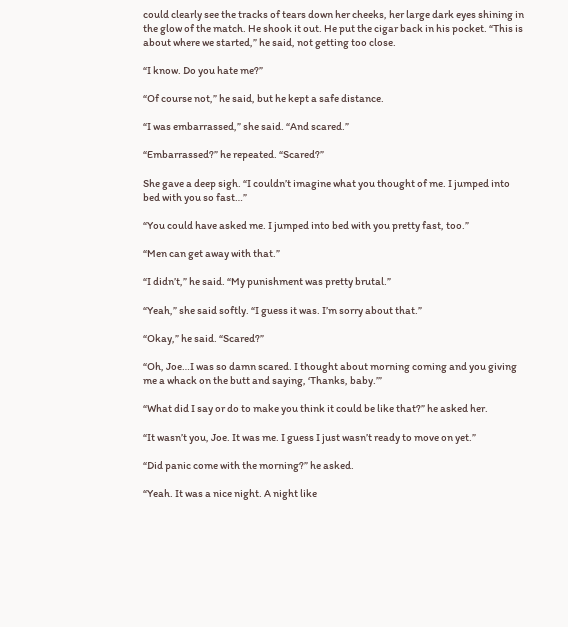could clearly see the tracks of tears down her cheeks, her large dark eyes shining in the glow of the match. He shook it out. He put the cigar back in his pocket. “This is about where we started,” he said, not getting too close.

“I know. Do you hate me?”

“Of course not,” he said, but he kept a safe distance.

“I was embarrassed,” she said. “And scared.”

“Embarrassed?” he repeated. “Scared?”

She gave a deep sigh. “I couldn’t imagine what you thought of me. I jumped into bed with you so fast…”

“You could have asked me. I jumped into bed with you pretty fast, too.”

“Men can get away with that.”

“I didn’t,” he said. “My punishment was pretty brutal.”

“Yeah,” she said softly. “I guess it was. I’m sorry about that.”

“Okay,” he said. “Scared?”

“Oh, Joe…I was so damn scared. I thought about morning coming and you giving me a whack on the butt and saying, ‘Thanks, baby.’”

“What did I say or do to make you think it could be like that?” he asked her.

“It wasn’t you, Joe. It was me. I guess I just wasn’t ready to move on yet.”

“Did panic come with the morning?” he asked.

“Yeah. It was a nice night. A night like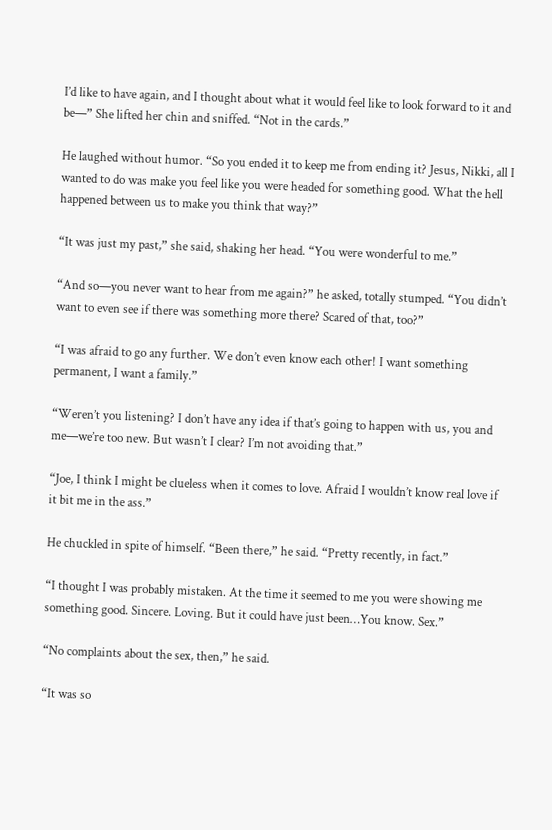I’d like to have again, and I thought about what it would feel like to look forward to it and be—” She lifted her chin and sniffed. “Not in the cards.”

He laughed without humor. “So you ended it to keep me from ending it? Jesus, Nikki, all I wanted to do was make you feel like you were headed for something good. What the hell happened between us to make you think that way?”

“It was just my past,” she said, shaking her head. “You were wonderful to me.”

“And so—you never want to hear from me again?” he asked, totally stumped. “You didn’t want to even see if there was something more there? Scared of that, too?”

“I was afraid to go any further. We don’t even know each other! I want something permanent, I want a family.”

“Weren’t you listening? I don’t have any idea if that’s going to happen with us, you and me—we’re too new. But wasn’t I clear? I’m not avoiding that.”

“Joe, I think I might be clueless when it comes to love. Afraid I wouldn’t know real love if it bit me in the ass.”

He chuckled in spite of himself. “Been there,” he said. “Pretty recently, in fact.”

“I thought I was probably mistaken. At the time it seemed to me you were showing me something good. Sincere. Loving. But it could have just been…You know. Sex.”

“No complaints about the sex, then,” he said.

“It was so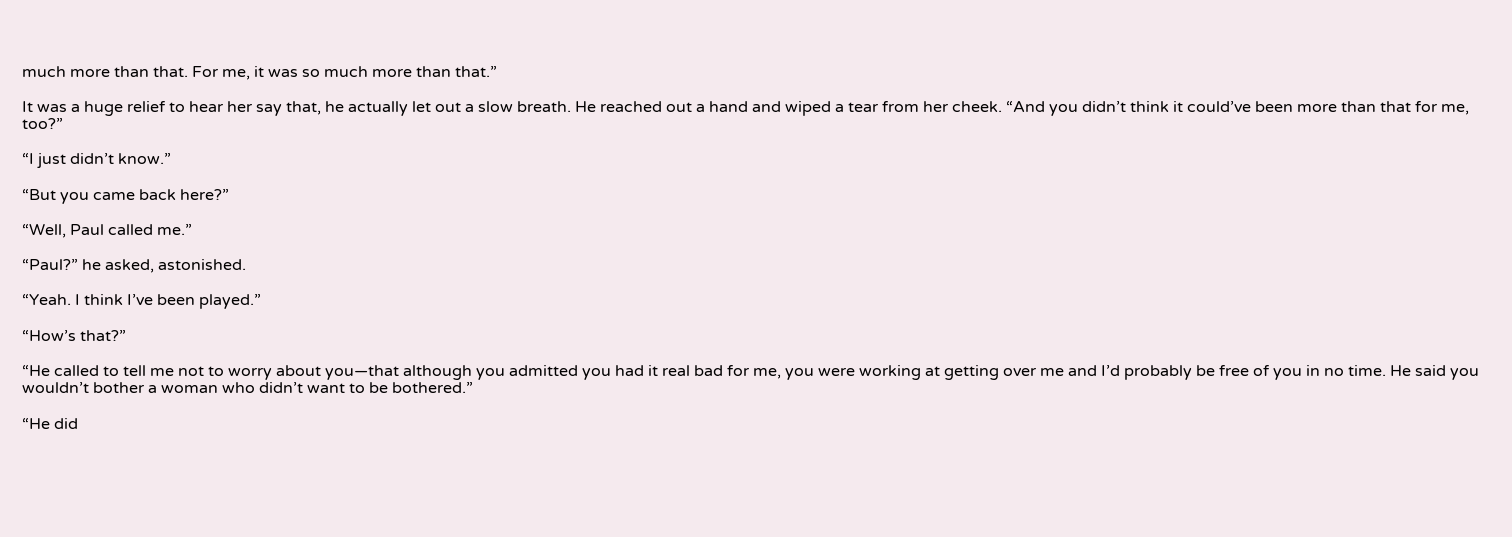much more than that. For me, it was so much more than that.”

It was a huge relief to hear her say that, he actually let out a slow breath. He reached out a hand and wiped a tear from her cheek. “And you didn’t think it could’ve been more than that for me, too?”

“I just didn’t know.”

“But you came back here?”

“Well, Paul called me.”

“Paul?” he asked, astonished.

“Yeah. I think I’ve been played.”

“How’s that?”

“He called to tell me not to worry about you—that although you admitted you had it real bad for me, you were working at getting over me and I’d probably be free of you in no time. He said you wouldn’t bother a woman who didn’t want to be bothered.”

“He did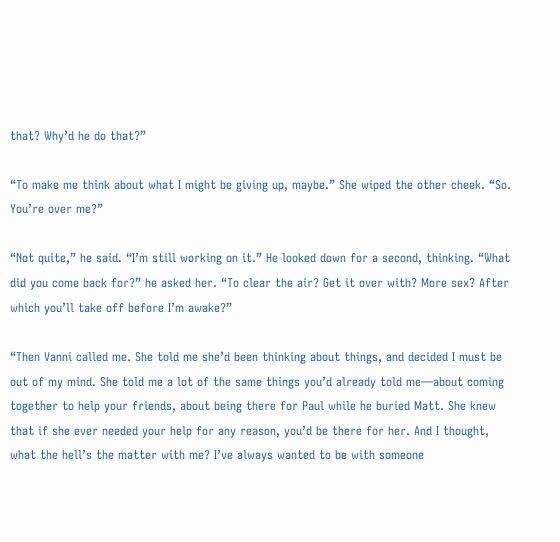that? Why’d he do that?”

“To make me think about what I might be giving up, maybe.” She wiped the other cheek. “So. You’re over me?”

“Not quite,” he said. “I’m still working on it.” He looked down for a second, thinking. “What did you come back for?” he asked her. “To clear the air? Get it over with? More sex? After which you’ll take off before I’m awake?”

“Then Vanni called me. She told me she’d been thinking about things, and decided I must be out of my mind. She told me a lot of the same things you’d already told me—about coming together to help your friends, about being there for Paul while he buried Matt. She knew that if she ever needed your help for any reason, you’d be there for her. And I thought, what the hell’s the matter with me? I’ve always wanted to be with someone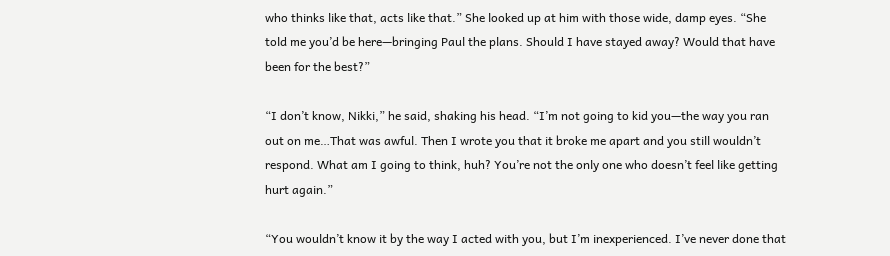who thinks like that, acts like that.” She looked up at him with those wide, damp eyes. “She told me you’d be here—bringing Paul the plans. Should I have stayed away? Would that have been for the best?”

“I don’t know, Nikki,” he said, shaking his head. “I’m not going to kid you—the way you ran out on me…That was awful. Then I wrote you that it broke me apart and you still wouldn’t respond. What am I going to think, huh? You’re not the only one who doesn’t feel like getting hurt again.”

“You wouldn’t know it by the way I acted with you, but I’m inexperienced. I’ve never done that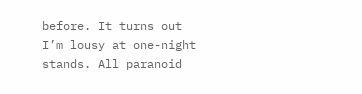before. It turns out I’m lousy at one-night stands. All paranoid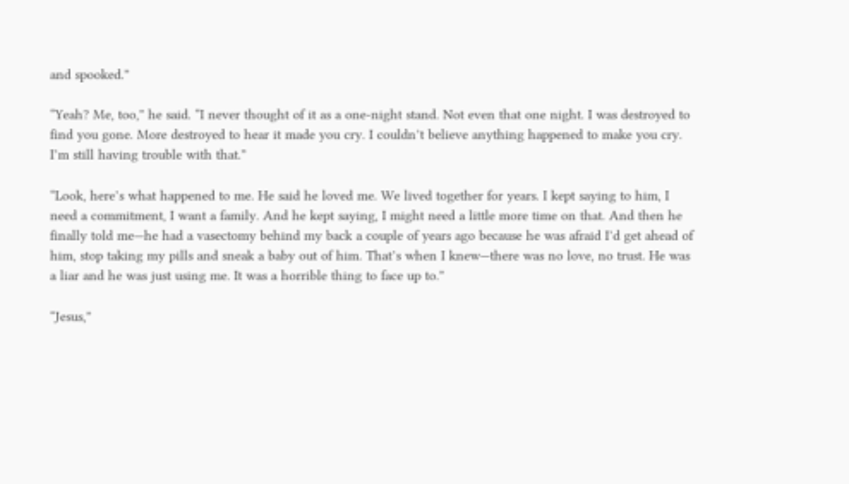and spooked.”

“Yeah? Me, too,” he said. “I never thought of it as a one-night stand. Not even that one night. I was destroyed to find you gone. More destroyed to hear it made you cry. I couldn’t believe anything happened to make you cry. I’m still having trouble with that.”

“Look, here’s what happened to me. He said he loved me. We lived together for years. I kept saying to him, I need a commitment, I want a family. And he kept saying, I might need a little more time on that. And then he finally told me—he had a vasectomy behind my back a couple of years ago because he was afraid I’d get ahead of him, stop taking my pills and sneak a baby out of him. That’s when I knew—there was no love, no trust. He was a liar and he was just using me. It was a horrible thing to face up to.”

“Jesus,”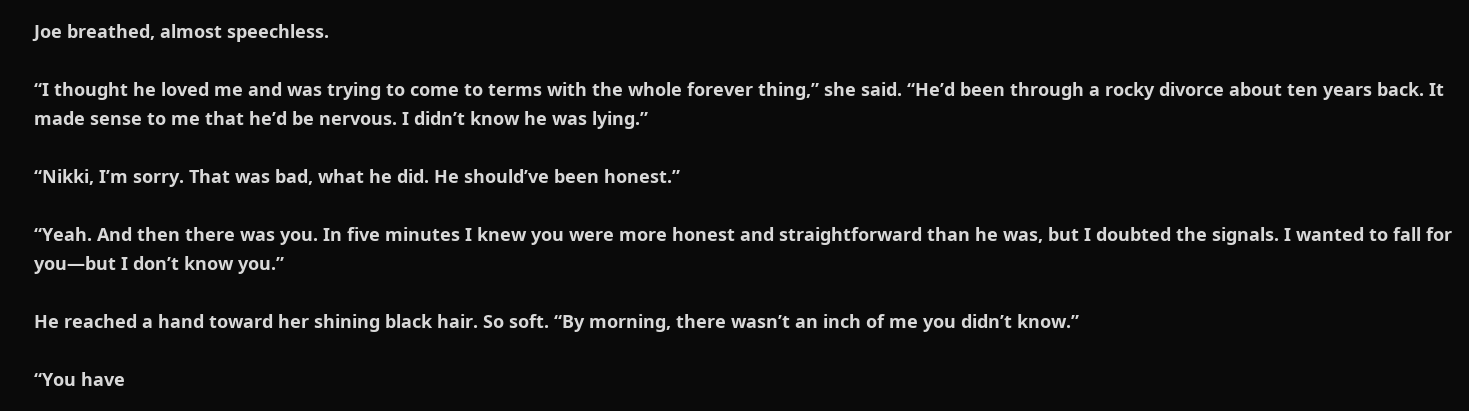Joe breathed, almost speechless.

“I thought he loved me and was trying to come to terms with the whole forever thing,” she said. “He’d been through a rocky divorce about ten years back. It made sense to me that he’d be nervous. I didn’t know he was lying.”

“Nikki, I’m sorry. That was bad, what he did. He should’ve been honest.”

“Yeah. And then there was you. In five minutes I knew you were more honest and straightforward than he was, but I doubted the signals. I wanted to fall for you—but I don’t know you.”

He reached a hand toward her shining black hair. So soft. “By morning, there wasn’t an inch of me you didn’t know.”

“You have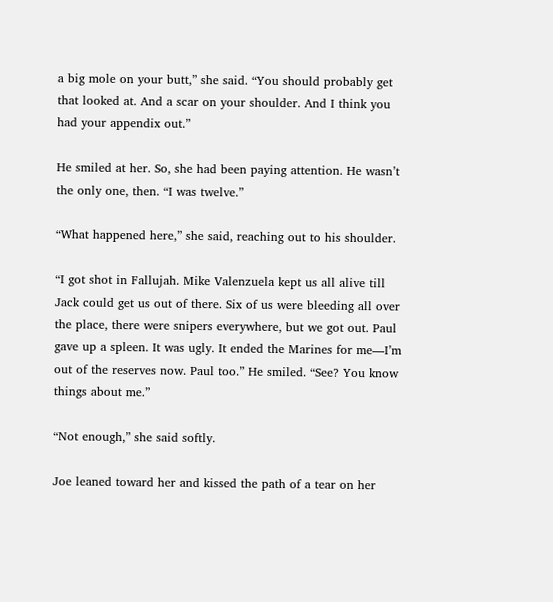a big mole on your butt,” she said. “You should probably get that looked at. And a scar on your shoulder. And I think you had your appendix out.”

He smiled at her. So, she had been paying attention. He wasn’t the only one, then. “I was twelve.”

“What happened here,” she said, reaching out to his shoulder.

“I got shot in Fallujah. Mike Valenzuela kept us all alive till Jack could get us out of there. Six of us were bleeding all over the place, there were snipers everywhere, but we got out. Paul gave up a spleen. It was ugly. It ended the Marines for me—I’m out of the reserves now. Paul too.” He smiled. “See? You know things about me.”

“Not enough,” she said softly.

Joe leaned toward her and kissed the path of a tear on her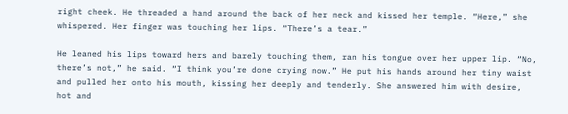right cheek. He threaded a hand around the back of her neck and kissed her temple. “Here,” she whispered. Her finger was touching her lips. “There’s a tear.”

He leaned his lips toward hers and barely touching them, ran his tongue over her upper lip. “No, there’s not,” he said. “I think you’re done crying now.” He put his hands around her tiny waist and pulled her onto his mouth, kissing her deeply and tenderly. She answered him with desire, hot and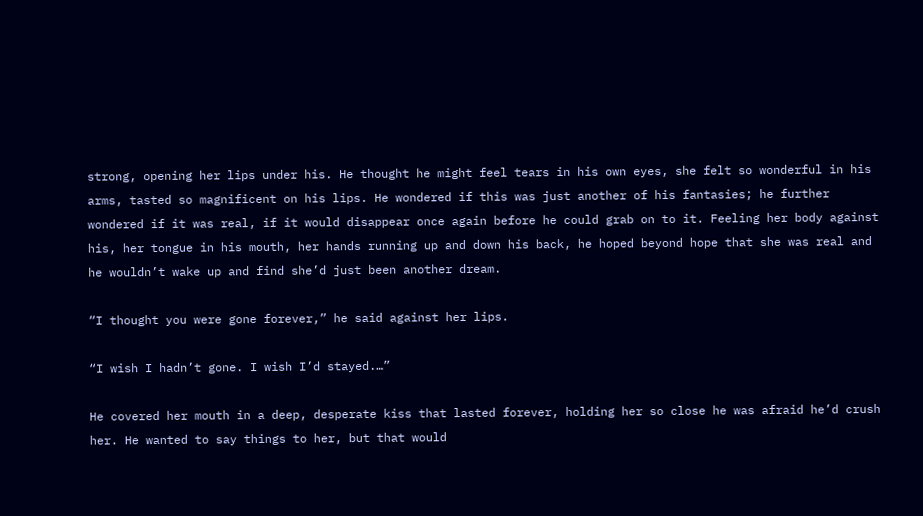strong, opening her lips under his. He thought he might feel tears in his own eyes, she felt so wonderful in his arms, tasted so magnificent on his lips. He wondered if this was just another of his fantasies; he further wondered if it was real, if it would disappear once again before he could grab on to it. Feeling her body against his, her tongue in his mouth, her hands running up and down his back, he hoped beyond hope that she was real and he wouldn’t wake up and find she’d just been another dream.

“I thought you were gone forever,” he said against her lips.

“I wish I hadn’t gone. I wish I’d stayed.…”

He covered her mouth in a deep, desperate kiss that lasted forever, holding her so close he was afraid he’d crush her. He wanted to say things to her, but that would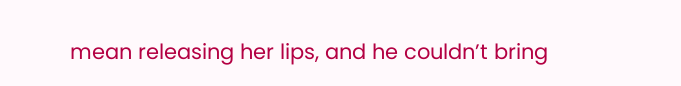mean releasing her lips, and he couldn’t bring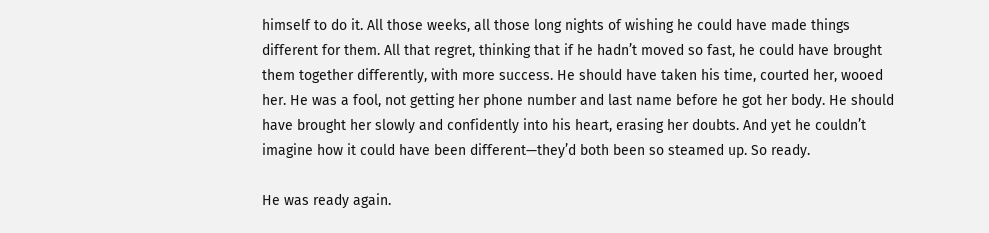himself to do it. All those weeks, all those long nights of wishing he could have made things different for them. All that regret, thinking that if he hadn’t moved so fast, he could have brought them together differently, with more success. He should have taken his time, courted her, wooed her. He was a fool, not getting her phone number and last name before he got her body. He should have brought her slowly and confidently into his heart, erasing her doubts. And yet he couldn’t imagine how it could have been different—they’d both been so steamed up. So ready.

He was ready again.